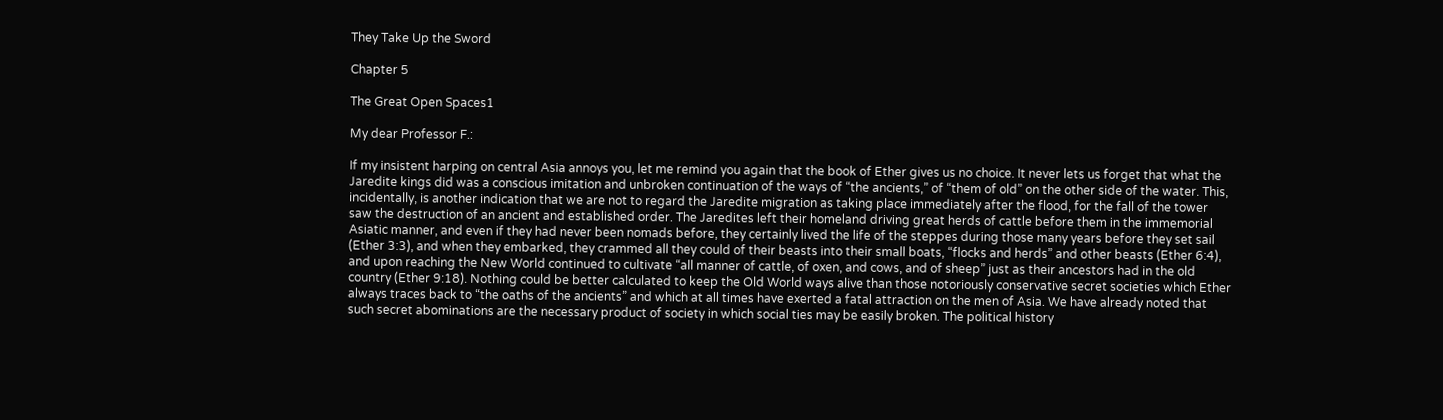They Take Up the Sword

Chapter 5

The Great Open Spaces1

My dear Professor F.:

If my insistent harping on central Asia annoys you, let me remind you again that the book of Ether gives us no choice. It never lets us forget that what the Jaredite kings did was a conscious imitation and unbroken continuation of the ways of “the ancients,” of “them of old” on the other side of the water. This, incidentally, is another indication that we are not to regard the Jaredite migration as taking place immediately after the flood, for the fall of the tower saw the destruction of an ancient and established order. The Jaredites left their homeland driving great herds of cattle before them in the immemorial Asiatic manner, and even if they had never been nomads before, they certainly lived the life of the steppes during those many years before they set sail (Ether 3:3), and when they embarked, they crammed all they could of their beasts into their small boats, “flocks and herds” and other beasts (Ether 6:4), and upon reaching the New World continued to cultivate “all manner of cattle, of oxen, and cows, and of sheep” just as their ancestors had in the old country (Ether 9:18). Nothing could be better calculated to keep the Old World ways alive than those notoriously conservative secret societies which Ether always traces back to “the oaths of the ancients” and which at all times have exerted a fatal attraction on the men of Asia. We have already noted that such secret abominations are the necessary product of society in which social ties may be easily broken. The political history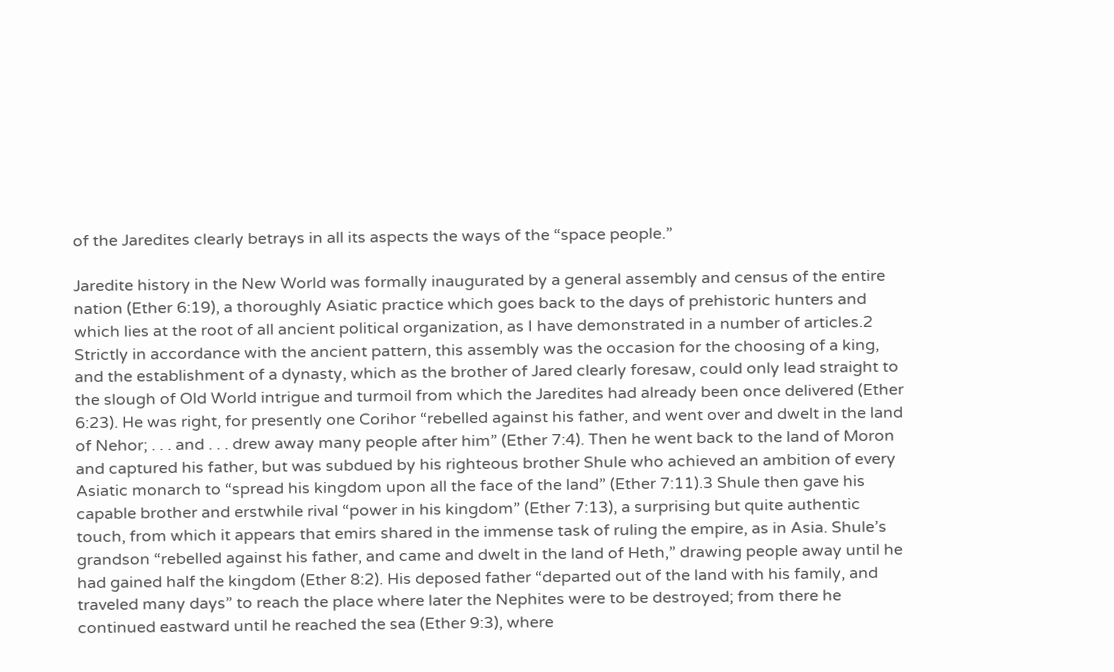of the Jaredites clearly betrays in all its aspects the ways of the “space people.”

Jaredite history in the New World was formally inaugurated by a general assembly and census of the entire nation (Ether 6:19), a thoroughly Asiatic practice which goes back to the days of prehistoric hunters and which lies at the root of all ancient political organization, as I have demonstrated in a number of articles.2 Strictly in accordance with the ancient pattern, this assembly was the occasion for the choosing of a king, and the establishment of a dynasty, which as the brother of Jared clearly foresaw, could only lead straight to the slough of Old World intrigue and turmoil from which the Jaredites had already been once delivered (Ether 6:23). He was right, for presently one Corihor “rebelled against his father, and went over and dwelt in the land of Nehor; . . . and . . . drew away many people after him” (Ether 7:4). Then he went back to the land of Moron and captured his father, but was subdued by his righteous brother Shule who achieved an ambition of every Asiatic monarch to “spread his kingdom upon all the face of the land” (Ether 7:11).3 Shule then gave his capable brother and erstwhile rival “power in his kingdom” (Ether 7:13), a surprising but quite authentic touch, from which it appears that emirs shared in the immense task of ruling the empire, as in Asia. Shule’s grandson “rebelled against his father, and came and dwelt in the land of Heth,” drawing people away until he had gained half the kingdom (Ether 8:2). His deposed father “departed out of the land with his family, and traveled many days” to reach the place where later the Nephites were to be destroyed; from there he continued eastward until he reached the sea (Ether 9:3), where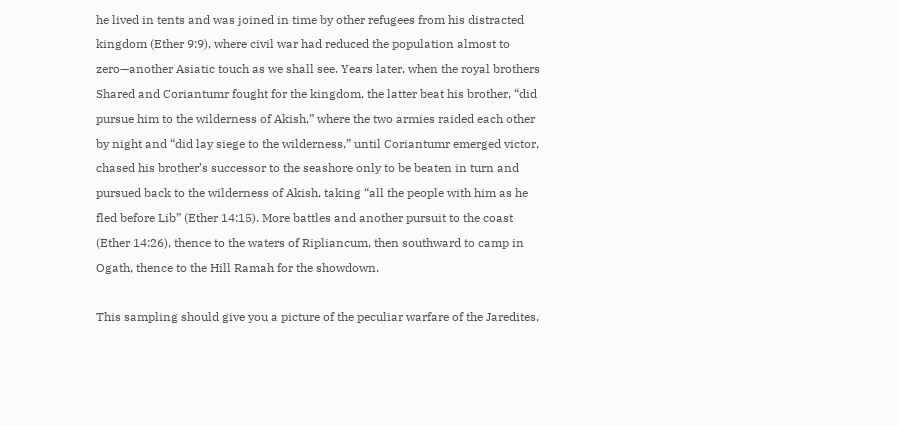he lived in tents and was joined in time by other refugees from his distracted kingdom (Ether 9:9), where civil war had reduced the population almost to zero—another Asiatic touch as we shall see. Years later, when the royal brothers Shared and Coriantumr fought for the kingdom, the latter beat his brother, “did pursue him to the wilderness of Akish,” where the two armies raided each other by night and “did lay siege to the wilderness,” until Coriantumr emerged victor, chased his brother’s successor to the seashore only to be beaten in turn and pursued back to the wilderness of Akish, taking “all the people with him as he fled before Lib” (Ether 14:15). More battles and another pursuit to the coast (Ether 14:26), thence to the waters of Ripliancum, then southward to camp in Ogath, thence to the Hill Ramah for the showdown.

This sampling should give you a picture of the peculiar warfare of the Jaredites,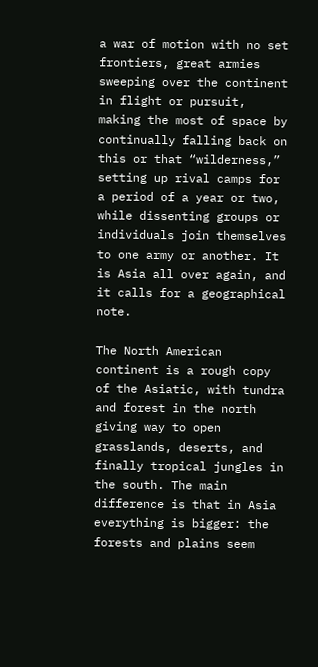a war of motion with no set frontiers, great armies sweeping over the continent in flight or pursuit, making the most of space by continually falling back on this or that “wilderness,” setting up rival camps for a period of a year or two, while dissenting groups or individuals join themselves to one army or another. It is Asia all over again, and it calls for a geographical note.

The North American continent is a rough copy of the Asiatic, with tundra and forest in the north giving way to open grasslands, deserts, and finally tropical jungles in the south. The main difference is that in Asia everything is bigger: the forests and plains seem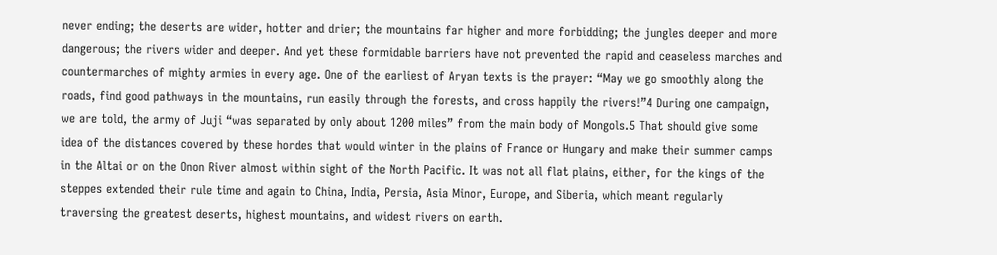never ending; the deserts are wider, hotter and drier; the mountains far higher and more forbidding; the jungles deeper and more dangerous; the rivers wider and deeper. And yet these formidable barriers have not prevented the rapid and ceaseless marches and countermarches of mighty armies in every age. One of the earliest of Aryan texts is the prayer: “May we go smoothly along the roads, find good pathways in the mountains, run easily through the forests, and cross happily the rivers!”4 During one campaign, we are told, the army of Juji “was separated by only about 1200 miles” from the main body of Mongols.5 That should give some idea of the distances covered by these hordes that would winter in the plains of France or Hungary and make their summer camps in the Altai or on the Onon River almost within sight of the North Pacific. It was not all flat plains, either, for the kings of the steppes extended their rule time and again to China, India, Persia, Asia Minor, Europe, and Siberia, which meant regularly traversing the greatest deserts, highest mountains, and widest rivers on earth.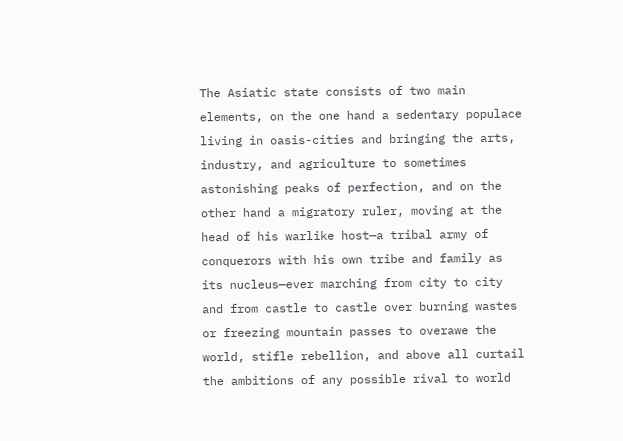The Asiatic state consists of two main elements, on the one hand a sedentary populace living in oasis-cities and bringing the arts, industry, and agriculture to sometimes astonishing peaks of perfection, and on the other hand a migratory ruler, moving at the head of his warlike host—a tribal army of conquerors with his own tribe and family as its nucleus—ever marching from city to city and from castle to castle over burning wastes or freezing mountain passes to overawe the world, stifle rebellion, and above all curtail the ambitions of any possible rival to world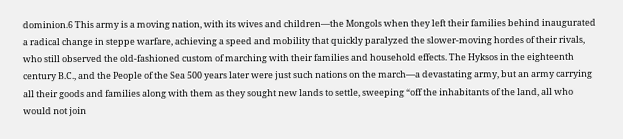dominion.6 This army is a moving nation, with its wives and children—the Mongols when they left their families behind inaugurated a radical change in steppe warfare, achieving a speed and mobility that quickly paralyzed the slower-moving hordes of their rivals, who still observed the old-fashioned custom of marching with their families and household effects. The Hyksos in the eighteenth century B.C., and the People of the Sea 500 years later were just such nations on the march—a devastating army, but an army carrying all their goods and families along with them as they sought new lands to settle, sweeping “off the inhabitants of the land, all who would not join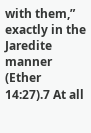with them,” exactly in the Jaredite manner (Ether 14:27).7 At all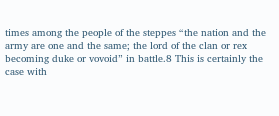times among the people of the steppes “the nation and the army are one and the same; the lord of the clan or rex becoming duke or vovoid” in battle.8 This is certainly the case with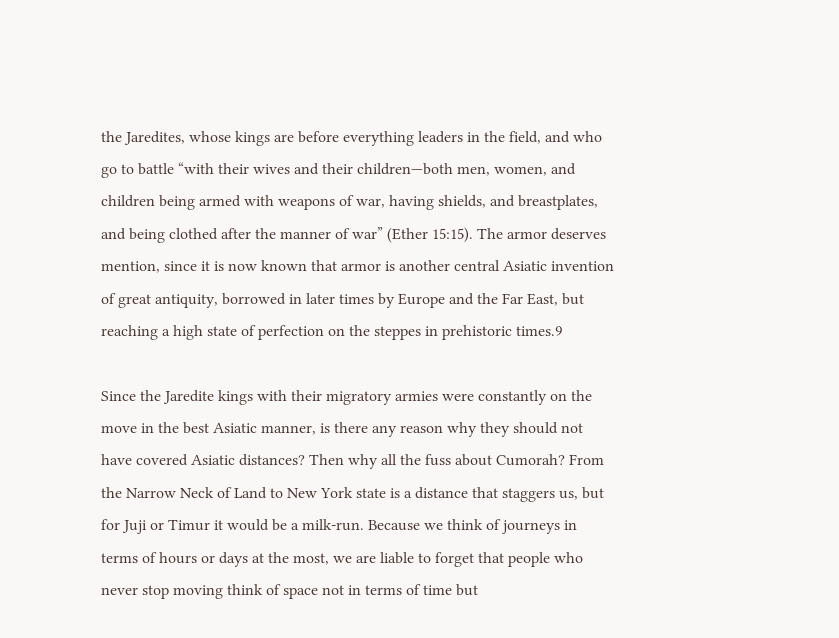the Jaredites, whose kings are before everything leaders in the field, and who go to battle “with their wives and their children—both men, women, and children being armed with weapons of war, having shields, and breastplates, and being clothed after the manner of war” (Ether 15:15). The armor deserves mention, since it is now known that armor is another central Asiatic invention of great antiquity, borrowed in later times by Europe and the Far East, but reaching a high state of perfection on the steppes in prehistoric times.9

Since the Jaredite kings with their migratory armies were constantly on the move in the best Asiatic manner, is there any reason why they should not have covered Asiatic distances? Then why all the fuss about Cumorah? From the Narrow Neck of Land to New York state is a distance that staggers us, but for Juji or Timur it would be a milk-run. Because we think of journeys in terms of hours or days at the most, we are liable to forget that people who never stop moving think of space not in terms of time but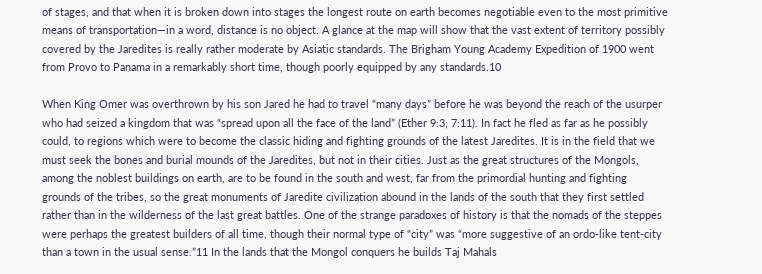of stages, and that when it is broken down into stages the longest route on earth becomes negotiable even to the most primitive means of transportation—in a word, distance is no object. A glance at the map will show that the vast extent of territory possibly covered by the Jaredites is really rather moderate by Asiatic standards. The Brigham Young Academy Expedition of 1900 went from Provo to Panama in a remarkably short time, though poorly equipped by any standards.10

When King Omer was overthrown by his son Jared he had to travel “many days” before he was beyond the reach of the usurper who had seized a kingdom that was “spread upon all the face of the land” (Ether 9:3; 7:11). In fact he fled as far as he possibly could, to regions which were to become the classic hiding and fighting grounds of the latest Jaredites. It is in the field that we must seek the bones and burial mounds of the Jaredites, but not in their cities. Just as the great structures of the Mongols, among the noblest buildings on earth, are to be found in the south and west, far from the primordial hunting and fighting grounds of the tribes, so the great monuments of Jaredite civilization abound in the lands of the south that they first settled rather than in the wilderness of the last great battles. One of the strange paradoxes of history is that the nomads of the steppes were perhaps the greatest builders of all time, though their normal type of “city” was “more suggestive of an ordo-like tent-city than a town in the usual sense.”11 In the lands that the Mongol conquers he builds Taj Mahals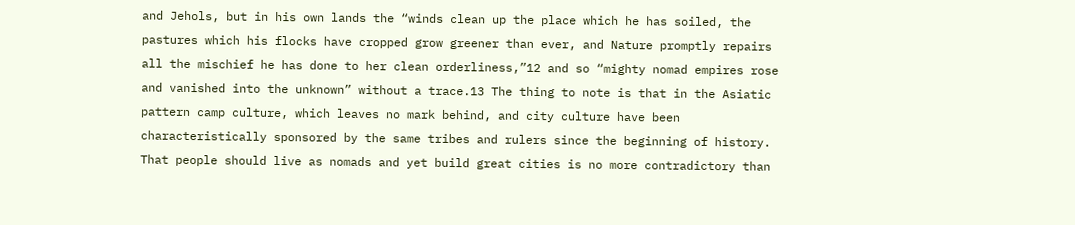and Jehols, but in his own lands the “winds clean up the place which he has soiled, the pastures which his flocks have cropped grow greener than ever, and Nature promptly repairs all the mischief he has done to her clean orderliness,”12 and so “mighty nomad empires rose and vanished into the unknown” without a trace.13 The thing to note is that in the Asiatic pattern camp culture, which leaves no mark behind, and city culture have been characteristically sponsored by the same tribes and rulers since the beginning of history. That people should live as nomads and yet build great cities is no more contradictory than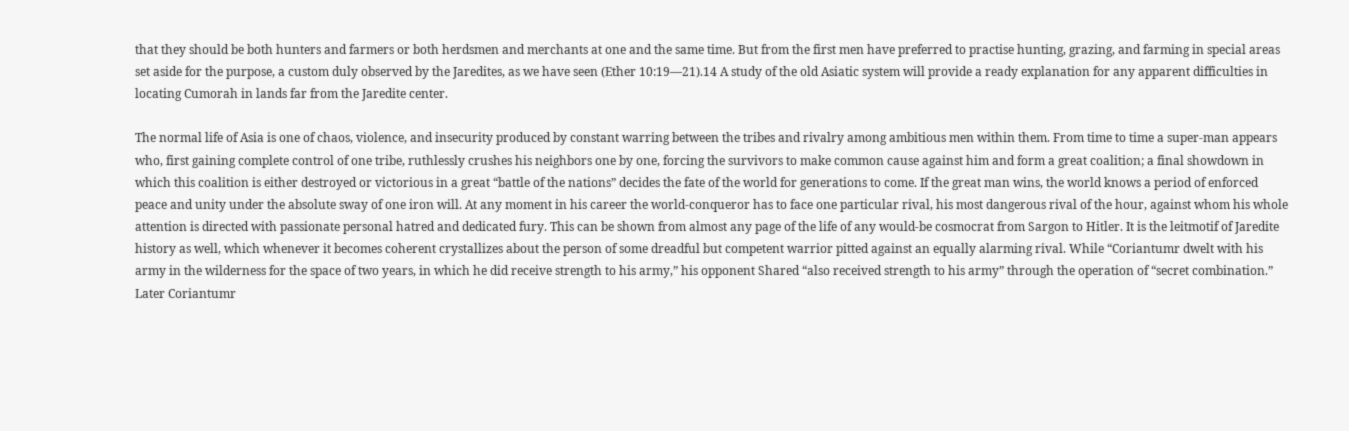that they should be both hunters and farmers or both herdsmen and merchants at one and the same time. But from the first men have preferred to practise hunting, grazing, and farming in special areas set aside for the purpose, a custom duly observed by the Jaredites, as we have seen (Ether 10:19—21).14 A study of the old Asiatic system will provide a ready explanation for any apparent difficulties in locating Cumorah in lands far from the Jaredite center.

The normal life of Asia is one of chaos, violence, and insecurity produced by constant warring between the tribes and rivalry among ambitious men within them. From time to time a super-man appears who, first gaining complete control of one tribe, ruthlessly crushes his neighbors one by one, forcing the survivors to make common cause against him and form a great coalition; a final showdown in which this coalition is either destroyed or victorious in a great “battle of the nations” decides the fate of the world for generations to come. If the great man wins, the world knows a period of enforced peace and unity under the absolute sway of one iron will. At any moment in his career the world-conqueror has to face one particular rival, his most dangerous rival of the hour, against whom his whole attention is directed with passionate personal hatred and dedicated fury. This can be shown from almost any page of the life of any would-be cosmocrat from Sargon to Hitler. It is the leitmotif of Jaredite history as well, which whenever it becomes coherent crystallizes about the person of some dreadful but competent warrior pitted against an equally alarming rival. While “Coriantumr dwelt with his army in the wilderness for the space of two years, in which he did receive strength to his army,” his opponent Shared “also received strength to his army” through the operation of “secret combination.” Later Coriantumr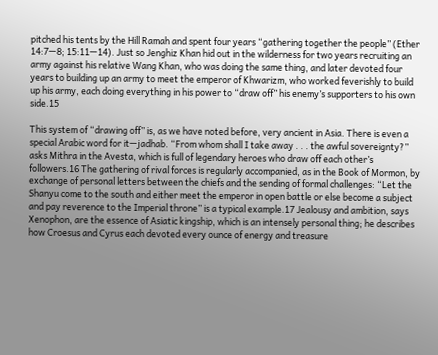pitched his tents by the Hill Ramah and spent four years “gathering together the people” (Ether 14:7—8; 15:11—14). Just so Jenghiz Khan hid out in the wilderness for two years recruiting an army against his relative Wang Khan, who was doing the same thing, and later devoted four years to building up an army to meet the emperor of Khwarizm, who worked feverishly to build up his army, each doing everything in his power to “draw off” his enemy’s supporters to his own side.15

This system of “drawing off” is, as we have noted before, very ancient in Asia. There is even a special Arabic word for it—jadhab. “From whom shall I take away . . . the awful sovereignty?” asks Mithra in the Avesta, which is full of legendary heroes who draw off each other’s followers.16 The gathering of rival forces is regularly accompanied, as in the Book of Mormon, by exchange of personal letters between the chiefs and the sending of formal challenges: “Let the Shanyu come to the south and either meet the emperor in open battle or else become a subject and pay reverence to the Imperial throne” is a typical example.17 Jealousy and ambition, says Xenophon, are the essence of Asiatic kingship, which is an intensely personal thing; he describes how Croesus and Cyrus each devoted every ounce of energy and treasure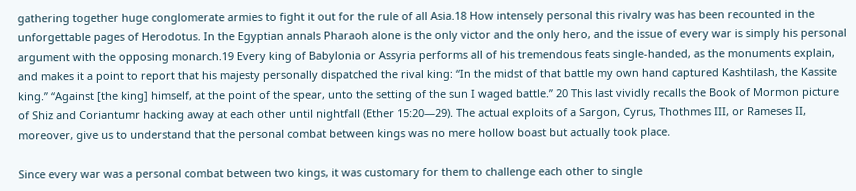gathering together huge conglomerate armies to fight it out for the rule of all Asia.18 How intensely personal this rivalry was has been recounted in the unforgettable pages of Herodotus. In the Egyptian annals Pharaoh alone is the only victor and the only hero, and the issue of every war is simply his personal argument with the opposing monarch.19 Every king of Babylonia or Assyria performs all of his tremendous feats single-handed, as the monuments explain, and makes it a point to report that his majesty personally dispatched the rival king: “In the midst of that battle my own hand captured Kashtilash, the Kassite king.” “Against [the king] himself, at the point of the spear, unto the setting of the sun I waged battle.” 20 This last vividly recalls the Book of Mormon picture of Shiz and Coriantumr hacking away at each other until nightfall (Ether 15:20—29). The actual exploits of a Sargon, Cyrus, Thothmes III, or Rameses II, moreover, give us to understand that the personal combat between kings was no mere hollow boast but actually took place.

Since every war was a personal combat between two kings, it was customary for them to challenge each other to single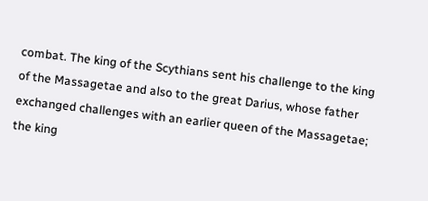combat. The king of the Scythians sent his challenge to the king of the Massagetae and also to the great Darius, whose father exchanged challenges with an earlier queen of the Massagetae; the king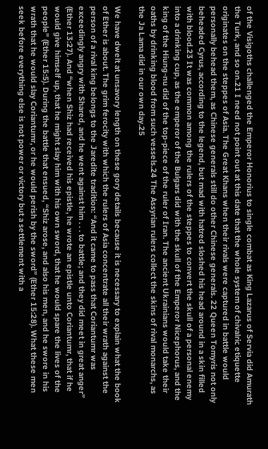of the Visigoths challenged the Emperor Honorius to single combat as King Lazarus of Servia did Amurath the Turk, and so on.21 I need not point out at this date that the whole system of chivalric etiquette originates on the steppes of Asia. The Great Khans when their rivals were captured in battle would personally behead them, as Chinese generals still do other Chinese generals. 22 Queen Tomyris not only beheaded Cyrus, according to the legend, but mad with hatred sloshed his head around in a skin filled with blood.23 It was common among the rulers of the steppes to convert the skull of a personal enemy into a drinking cup, as the emperor of the Bulgars did with the skull of the Emperor Nicephorus, and the king of the Hiung-nu did of the top-piece of the ruler of Iran. The ancient Ukrainians would take their oaths by drinking blood from such vessels.24 The Assyrian rulers collect the skins of rival monarchs, as the Ja Lama did in our own day.25

We have dwelt at unsavory length on these gory details because it is necessary to explain what the book of Ether is about. The grim ferocity with which the rulers of Asia concentrate all their wrath against the person of a rival king belongs to the Jaredite tradition: “And it came to pass that Coriantumr was exceedingly angry with Shared, and he went against him . . . to battle; and they did meet in great anger” (Ether 13:27). And “when Shiz had received his epistle, he wrote an epistle unto Coriantumr, that if he would give himself up, that he might slay him with his own sword, that he would spare the lives of the people” (Ether 15:5). During the battle that ensued, “Shiz arose, and also his men, and he swore in his wrath that he would slay Coriantumr, or he would perish by the sword” (Ether 15:28). What these men seek before everything else is not power or victory but a settlement with a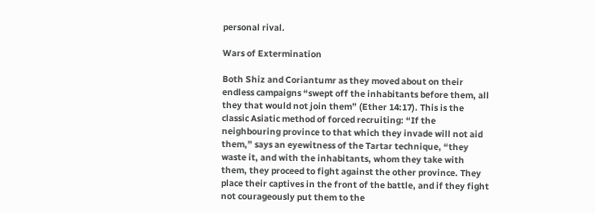personal rival.

Wars of Extermination

Both Shiz and Coriantumr as they moved about on their endless campaigns “swept off the inhabitants before them, all they that would not join them” (Ether 14:17). This is the classic Asiatic method of forced recruiting: “If the neighbouring province to that which they invade will not aid them,” says an eyewitness of the Tartar technique, “they waste it, and with the inhabitants, whom they take with them, they proceed to fight against the other province. They place their captives in the front of the battle, and if they fight not courageously put them to the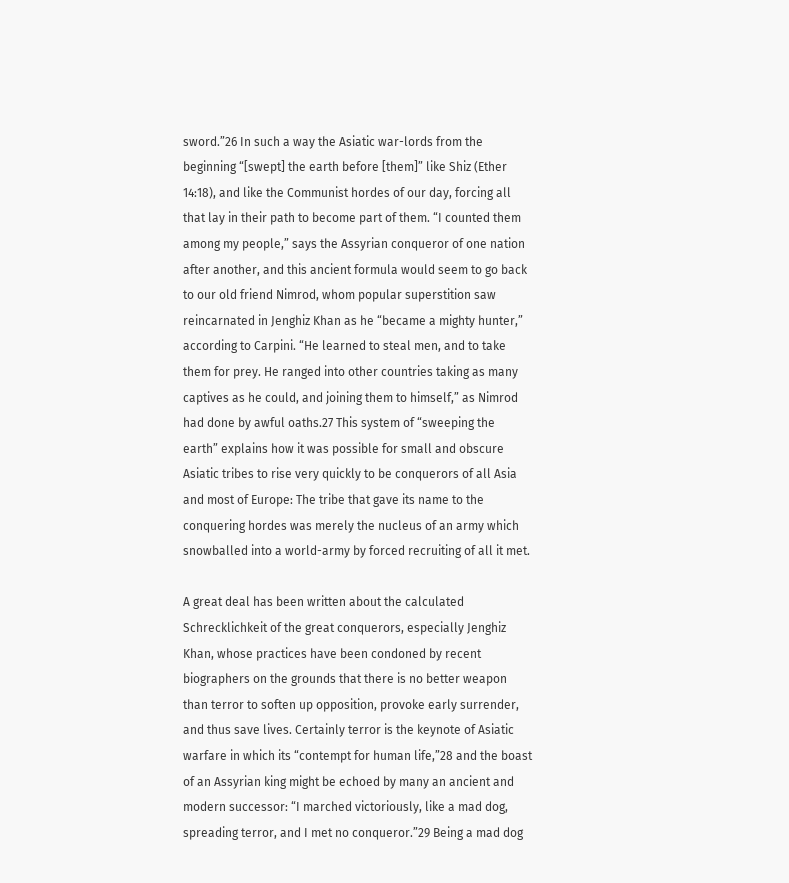sword.”26 In such a way the Asiatic war-lords from the beginning “[swept] the earth before [them]” like Shiz (Ether 14:18), and like the Communist hordes of our day, forcing all that lay in their path to become part of them. “I counted them among my people,” says the Assyrian conqueror of one nation after another, and this ancient formula would seem to go back to our old friend Nimrod, whom popular superstition saw reincarnated in Jenghiz Khan as he “became a mighty hunter,” according to Carpini. “He learned to steal men, and to take them for prey. He ranged into other countries taking as many captives as he could, and joining them to himself,” as Nimrod had done by awful oaths.27 This system of “sweeping the earth” explains how it was possible for small and obscure Asiatic tribes to rise very quickly to be conquerors of all Asia and most of Europe: The tribe that gave its name to the conquering hordes was merely the nucleus of an army which snowballed into a world-army by forced recruiting of all it met.

A great deal has been written about the calculated Schrecklichkeit of the great conquerors, especially Jenghiz Khan, whose practices have been condoned by recent biographers on the grounds that there is no better weapon than terror to soften up opposition, provoke early surrender, and thus save lives. Certainly terror is the keynote of Asiatic warfare in which its “contempt for human life,”28 and the boast of an Assyrian king might be echoed by many an ancient and modern successor: “I marched victoriously, like a mad dog, spreading terror, and I met no conqueror.”29 Being a mad dog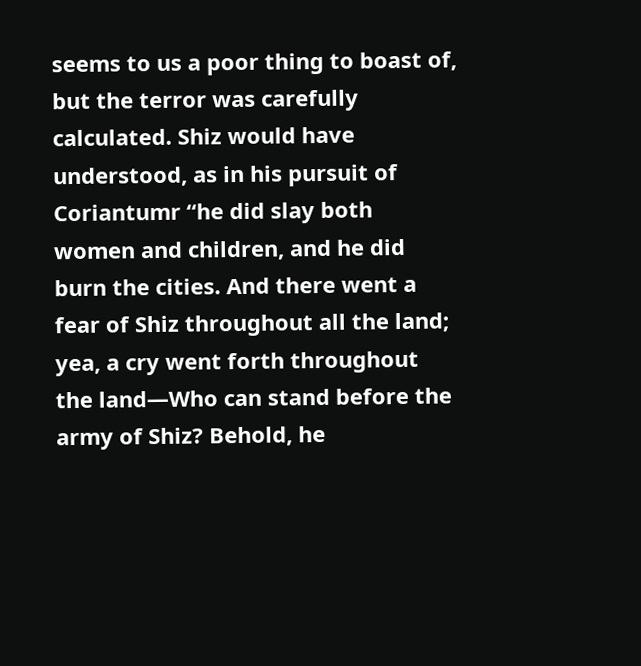seems to us a poor thing to boast of, but the terror was carefully calculated. Shiz would have understood, as in his pursuit of Coriantumr “he did slay both women and children, and he did burn the cities. And there went a fear of Shiz throughout all the land; yea, a cry went forth throughout the land—Who can stand before the army of Shiz? Behold, he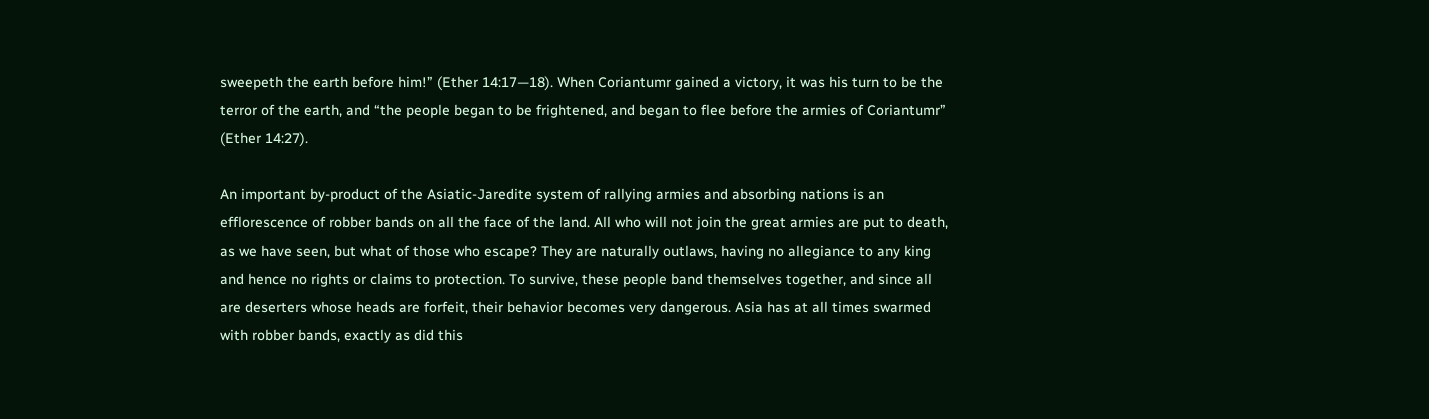sweepeth the earth before him!” (Ether 14:17—18). When Coriantumr gained a victory, it was his turn to be the terror of the earth, and “the people began to be frightened, and began to flee before the armies of Coriantumr” (Ether 14:27).

An important by-product of the Asiatic-Jaredite system of rallying armies and absorbing nations is an efflorescence of robber bands on all the face of the land. All who will not join the great armies are put to death, as we have seen, but what of those who escape? They are naturally outlaws, having no allegiance to any king and hence no rights or claims to protection. To survive, these people band themselves together, and since all are deserters whose heads are forfeit, their behavior becomes very dangerous. Asia has at all times swarmed with robber bands, exactly as did this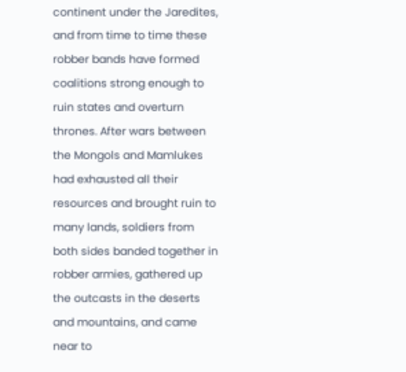continent under the Jaredites, and from time to time these robber bands have formed coalitions strong enough to ruin states and overturn thrones. After wars between the Mongols and Mamlukes had exhausted all their resources and brought ruin to many lands, soldiers from both sides banded together in robber armies, gathered up the outcasts in the deserts and mountains, and came near to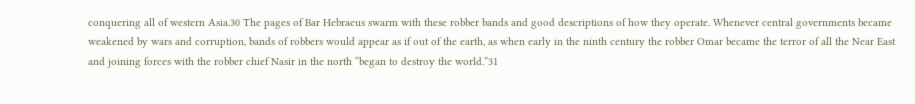conquering all of western Asia.30 The pages of Bar Hebraeus swarm with these robber bands and good descriptions of how they operate. Whenever central governments became weakened by wars and corruption, bands of robbers would appear as if out of the earth, as when early in the ninth century the robber Omar became the terror of all the Near East and joining forces with the robber chief Nasir in the north “began to destroy the world.”31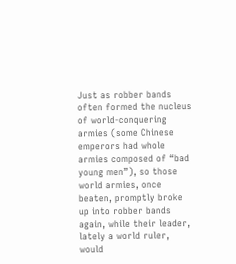Just as robber bands often formed the nucleus of world-conquering armies (some Chinese emperors had whole armies composed of “bad young men”), so those world armies, once beaten, promptly broke up into robber bands again, while their leader, lately a world ruler, would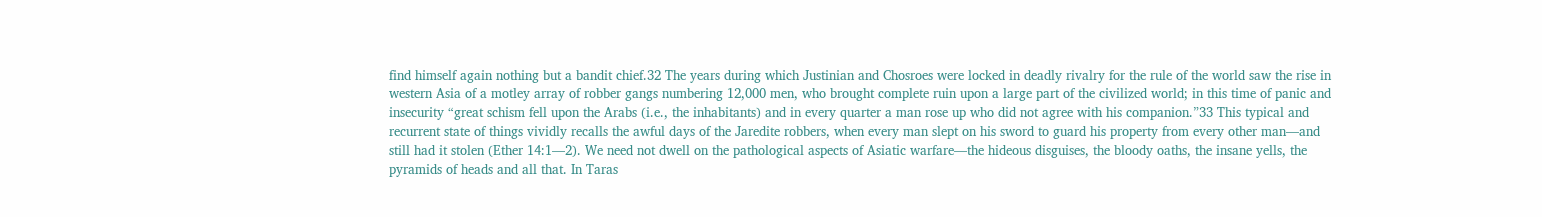find himself again nothing but a bandit chief.32 The years during which Justinian and Chosroes were locked in deadly rivalry for the rule of the world saw the rise in western Asia of a motley array of robber gangs numbering 12,000 men, who brought complete ruin upon a large part of the civilized world; in this time of panic and insecurity “great schism fell upon the Arabs (i.e., the inhabitants) and in every quarter a man rose up who did not agree with his companion.”33 This typical and recurrent state of things vividly recalls the awful days of the Jaredite robbers, when every man slept on his sword to guard his property from every other man—and still had it stolen (Ether 14:1—2). We need not dwell on the pathological aspects of Asiatic warfare—the hideous disguises, the bloody oaths, the insane yells, the pyramids of heads and all that. In Taras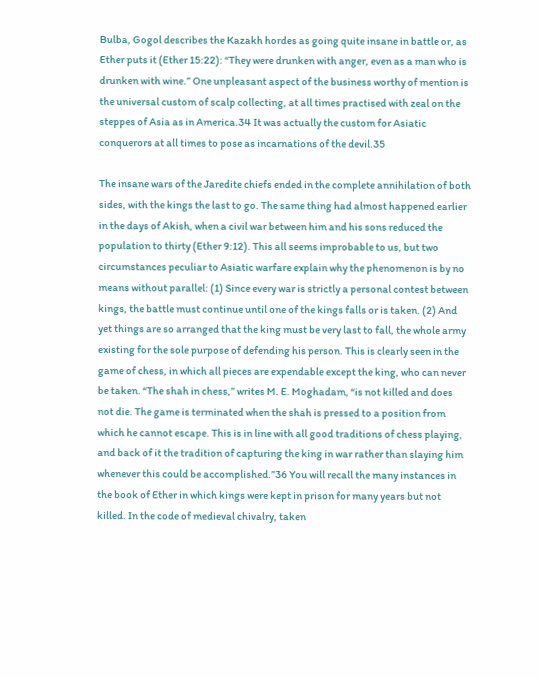Bulba, Gogol describes the Kazakh hordes as going quite insane in battle or, as Ether puts it (Ether 15:22): “They were drunken with anger, even as a man who is drunken with wine.” One unpleasant aspect of the business worthy of mention is the universal custom of scalp collecting, at all times practised with zeal on the steppes of Asia as in America.34 It was actually the custom for Asiatic conquerors at all times to pose as incarnations of the devil.35

The insane wars of the Jaredite chiefs ended in the complete annihilation of both sides, with the kings the last to go. The same thing had almost happened earlier in the days of Akish, when a civil war between him and his sons reduced the population to thirty (Ether 9:12). This all seems improbable to us, but two circumstances peculiar to Asiatic warfare explain why the phenomenon is by no means without parallel: (1) Since every war is strictly a personal contest between kings, the battle must continue until one of the kings falls or is taken. (2) And yet things are so arranged that the king must be very last to fall, the whole army existing for the sole purpose of defending his person. This is clearly seen in the game of chess, in which all pieces are expendable except the king, who can never be taken. “The shah in chess,” writes M. E. Moghadam, “is not killed and does not die. The game is terminated when the shah is pressed to a position from which he cannot escape. This is in line with all good traditions of chess playing, and back of it the tradition of capturing the king in war rather than slaying him whenever this could be accomplished.”36 You will recall the many instances in the book of Ether in which kings were kept in prison for many years but not killed. In the code of medieval chivalry, taken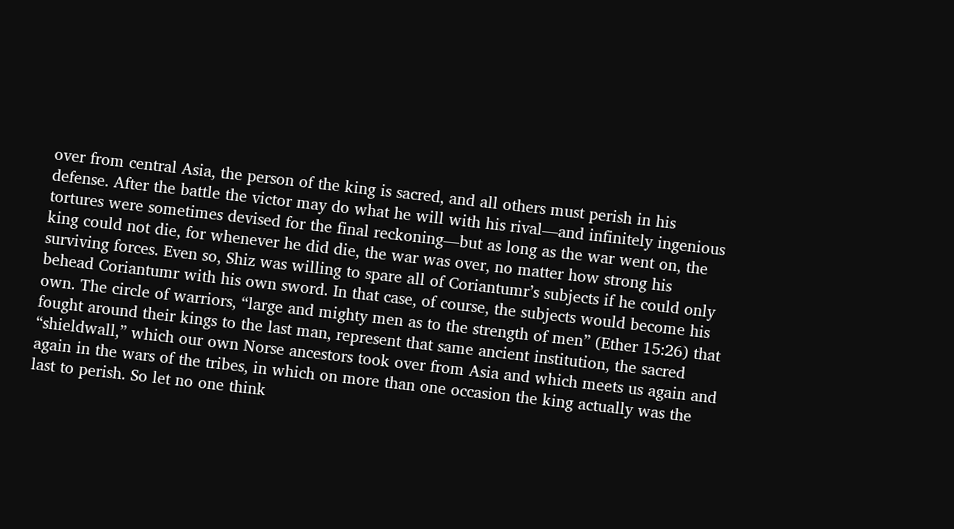over from central Asia, the person of the king is sacred, and all others must perish in his defense. After the battle the victor may do what he will with his rival—and infinitely ingenious tortures were sometimes devised for the final reckoning—but as long as the war went on, the king could not die, for whenever he did die, the war was over, no matter how strong his surviving forces. Even so, Shiz was willing to spare all of Coriantumr’s subjects if he could only behead Coriantumr with his own sword. In that case, of course, the subjects would become his own. The circle of warriors, “large and mighty men as to the strength of men” (Ether 15:26) that fought around their kings to the last man, represent that same ancient institution, the sacred “shieldwall,” which our own Norse ancestors took over from Asia and which meets us again and again in the wars of the tribes, in which on more than one occasion the king actually was the last to perish. So let no one think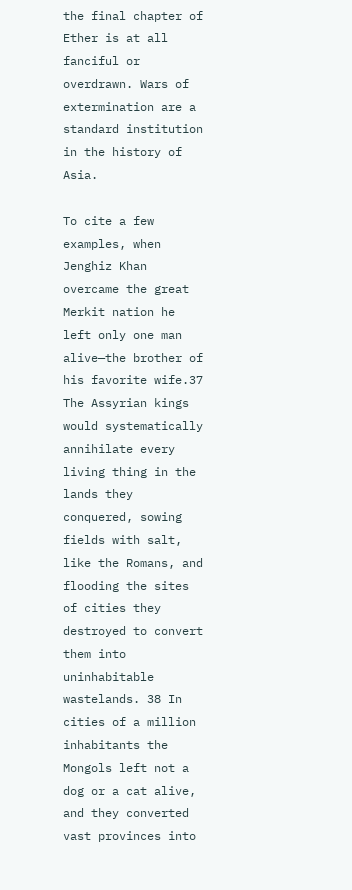the final chapter of Ether is at all fanciful or overdrawn. Wars of extermination are a standard institution in the history of Asia.

To cite a few examples, when Jenghiz Khan overcame the great Merkit nation he left only one man alive—the brother of his favorite wife.37 The Assyrian kings would systematically annihilate every living thing in the lands they conquered, sowing fields with salt, like the Romans, and flooding the sites of cities they destroyed to convert them into uninhabitable wastelands. 38 In cities of a million inhabitants the Mongols left not a dog or a cat alive, and they converted vast provinces into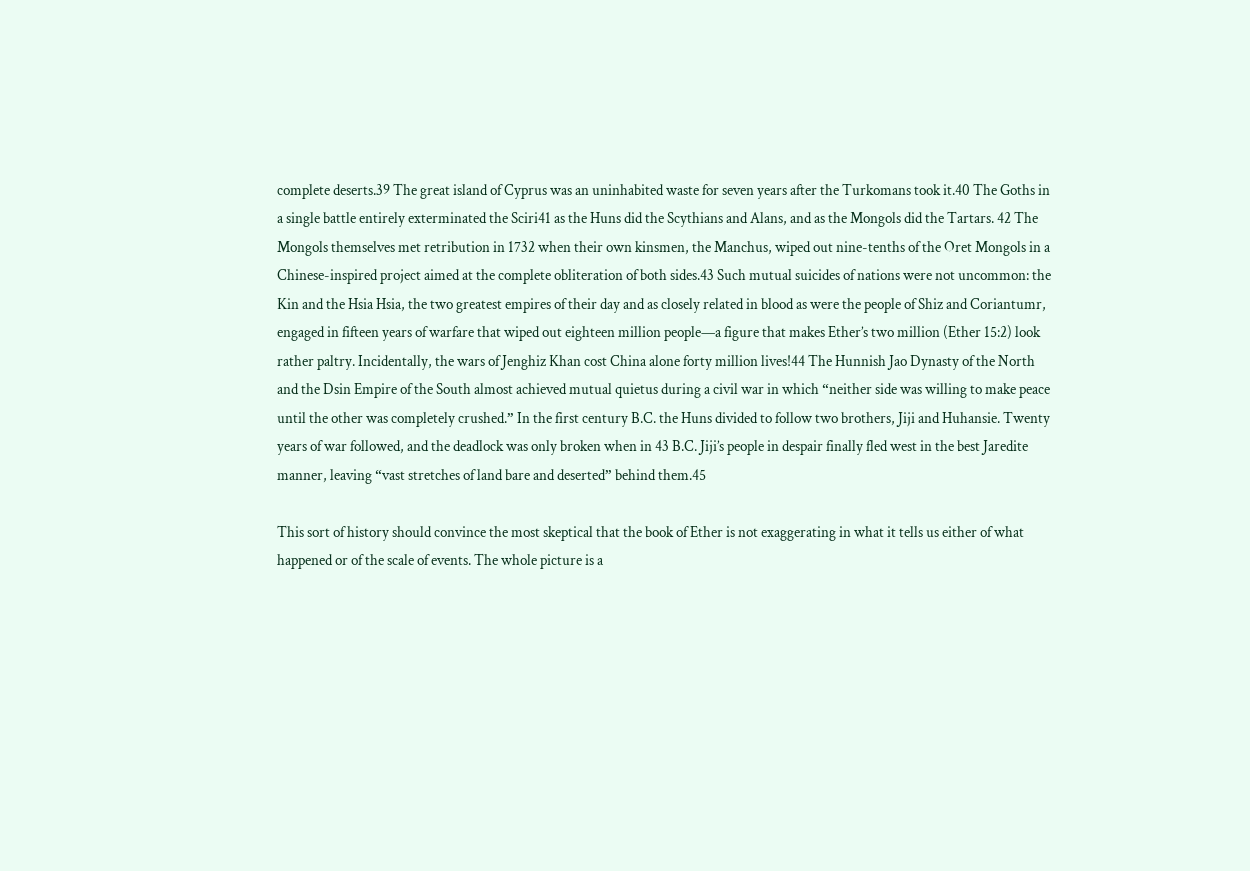complete deserts.39 The great island of Cyprus was an uninhabited waste for seven years after the Turkomans took it.40 The Goths in a single battle entirely exterminated the Sciri41 as the Huns did the Scythians and Alans, and as the Mongols did the Tartars. 42 The Mongols themselves met retribution in 1732 when their own kinsmen, the Manchus, wiped out nine-tenths of the Oret Mongols in a Chinese-inspired project aimed at the complete obliteration of both sides.43 Such mutual suicides of nations were not uncommon: the Kin and the Hsia Hsia, the two greatest empires of their day and as closely related in blood as were the people of Shiz and Coriantumr, engaged in fifteen years of warfare that wiped out eighteen million people—a figure that makes Ether’s two million (Ether 15:2) look rather paltry. Incidentally, the wars of Jenghiz Khan cost China alone forty million lives!44 The Hunnish Jao Dynasty of the North and the Dsin Empire of the South almost achieved mutual quietus during a civil war in which “neither side was willing to make peace until the other was completely crushed.” In the first century B.C. the Huns divided to follow two brothers, Jiji and Huhansie. Twenty years of war followed, and the deadlock was only broken when in 43 B.C. Jiji’s people in despair finally fled west in the best Jaredite manner, leaving “vast stretches of land bare and deserted” behind them.45

This sort of history should convince the most skeptical that the book of Ether is not exaggerating in what it tells us either of what happened or of the scale of events. The whole picture is a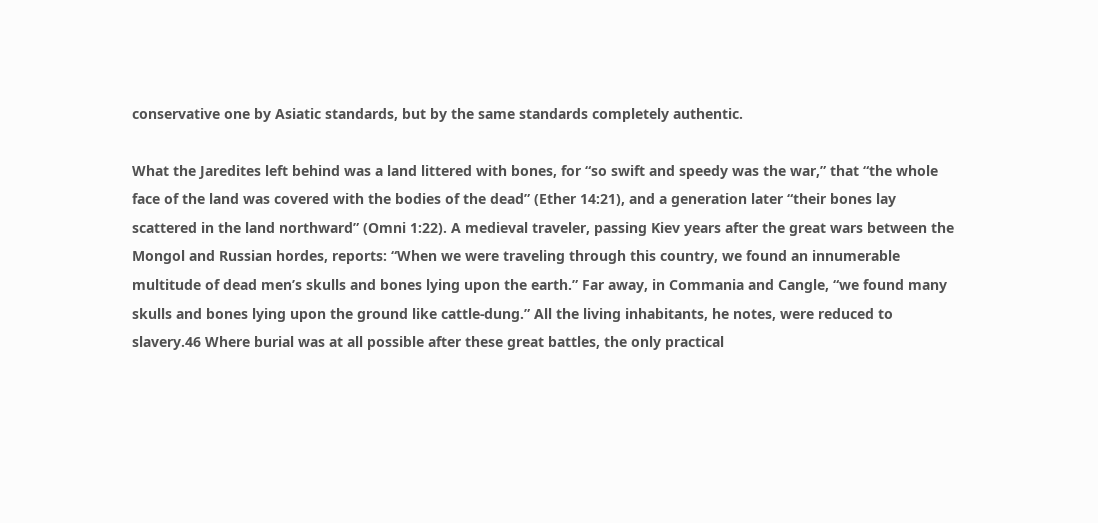conservative one by Asiatic standards, but by the same standards completely authentic.

What the Jaredites left behind was a land littered with bones, for “so swift and speedy was the war,” that “the whole face of the land was covered with the bodies of the dead” (Ether 14:21), and a generation later “their bones lay scattered in the land northward” (Omni 1:22). A medieval traveler, passing Kiev years after the great wars between the Mongol and Russian hordes, reports: “When we were traveling through this country, we found an innumerable multitude of dead men’s skulls and bones lying upon the earth.” Far away, in Commania and Cangle, “we found many skulls and bones lying upon the ground like cattle-dung.” All the living inhabitants, he notes, were reduced to slavery.46 Where burial was at all possible after these great battles, the only practical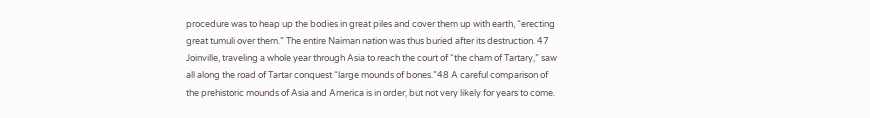procedure was to heap up the bodies in great piles and cover them up with earth, “erecting great tumuli over them.” The entire Naiman nation was thus buried after its destruction. 47 Joinville, traveling a whole year through Asia to reach the court of “the cham of Tartary,” saw all along the road of Tartar conquest “large mounds of bones.”48 A careful comparison of the prehistoric mounds of Asia and America is in order, but not very likely for years to come.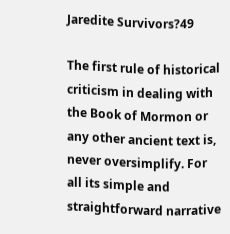Jaredite Survivors?49

The first rule of historical criticism in dealing with the Book of Mormon or any other ancient text is, never oversimplify. For all its simple and straightforward narrative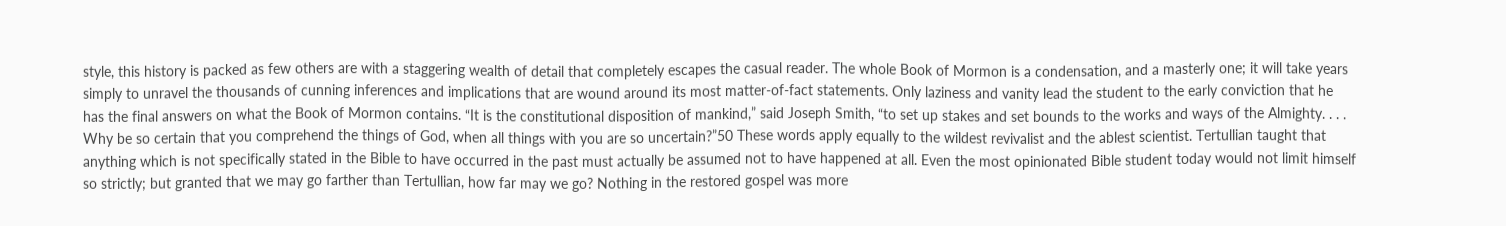style, this history is packed as few others are with a staggering wealth of detail that completely escapes the casual reader. The whole Book of Mormon is a condensation, and a masterly one; it will take years simply to unravel the thousands of cunning inferences and implications that are wound around its most matter-of-fact statements. Only laziness and vanity lead the student to the early conviction that he has the final answers on what the Book of Mormon contains. “It is the constitutional disposition of mankind,” said Joseph Smith, “to set up stakes and set bounds to the works and ways of the Almighty. . . . Why be so certain that you comprehend the things of God, when all things with you are so uncertain?”50 These words apply equally to the wildest revivalist and the ablest scientist. Tertullian taught that anything which is not specifically stated in the Bible to have occurred in the past must actually be assumed not to have happened at all. Even the most opinionated Bible student today would not limit himself so strictly; but granted that we may go farther than Tertullian, how far may we go? Nothing in the restored gospel was more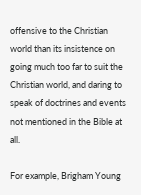offensive to the Christian world than its insistence on going much too far to suit the Christian world, and daring to speak of doctrines and events not mentioned in the Bible at all.

For example, Brigham Young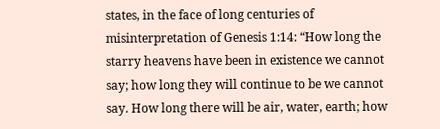states, in the face of long centuries of misinterpretation of Genesis 1:14: “How long the starry heavens have been in existence we cannot say; how long they will continue to be we cannot say. How long there will be air, water, earth; how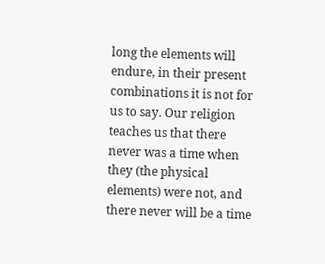long the elements will endure, in their present combinations it is not for us to say. Our religion teaches us that there never was a time when they (the physical elements) were not, and there never will be a time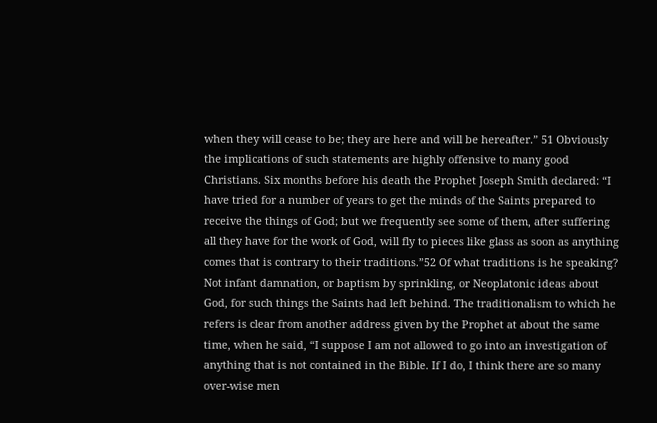when they will cease to be; they are here and will be hereafter.” 51 Obviously the implications of such statements are highly offensive to many good Christians. Six months before his death the Prophet Joseph Smith declared: “I have tried for a number of years to get the minds of the Saints prepared to receive the things of God; but we frequently see some of them, after suffering all they have for the work of God, will fly to pieces like glass as soon as anything comes that is contrary to their traditions.”52 Of what traditions is he speaking? Not infant damnation, or baptism by sprinkling, or Neoplatonic ideas about God, for such things the Saints had left behind. The traditionalism to which he refers is clear from another address given by the Prophet at about the same time, when he said, “I suppose I am not allowed to go into an investigation of anything that is not contained in the Bible. If I do, I think there are so many over-wise men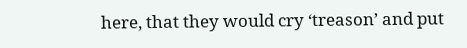here, that they would cry ‘treason’ and put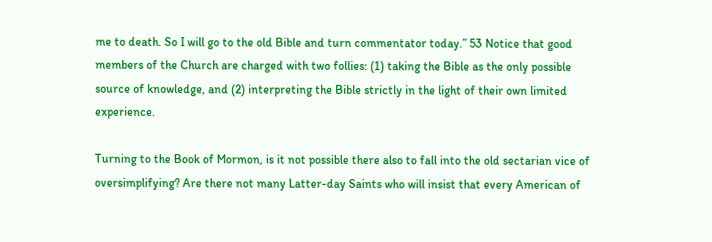me to death. So I will go to the old Bible and turn commentator today.” 53 Notice that good members of the Church are charged with two follies: (1) taking the Bible as the only possible source of knowledge, and (2) interpreting the Bible strictly in the light of their own limited experience.

Turning to the Book of Mormon, is it not possible there also to fall into the old sectarian vice of oversimplifying? Are there not many Latter-day Saints who will insist that every American of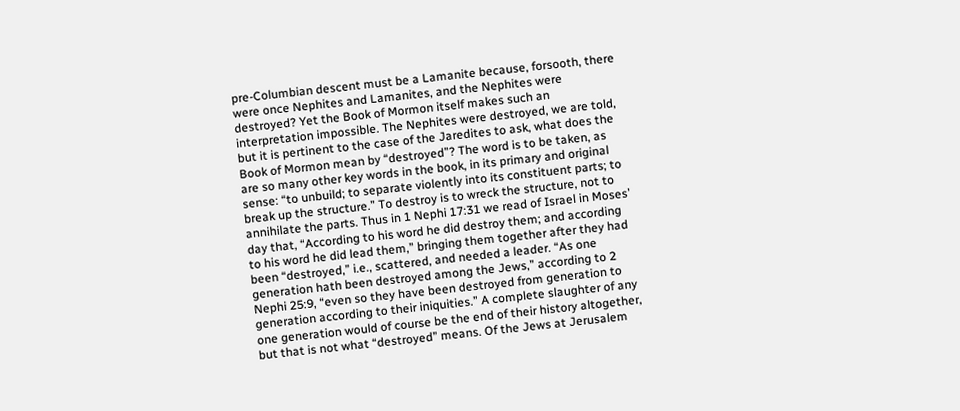pre-Columbian descent must be a Lamanite because, forsooth, there were once Nephites and Lamanites, and the Nephites were destroyed? Yet the Book of Mormon itself makes such an interpretation impossible. The Nephites were destroyed, we are told, but it is pertinent to the case of the Jaredites to ask, what does the Book of Mormon mean by “destroyed”? The word is to be taken, as are so many other key words in the book, in its primary and original sense: “to unbuild; to separate violently into its constituent parts; to break up the structure.” To destroy is to wreck the structure, not to annihilate the parts. Thus in 1 Nephi 17:31 we read of Israel in Moses’ day that, “According to his word he did destroy them; and according to his word he did lead them,” bringing them together after they had been “destroyed,” i.e., scattered, and needed a leader. “As one generation hath been destroyed among the Jews,” according to 2 Nephi 25:9, “even so they have been destroyed from generation to generation according to their iniquities.” A complete slaughter of any one generation would of course be the end of their history altogether, but that is not what “destroyed” means. Of the Jews at Jerusalem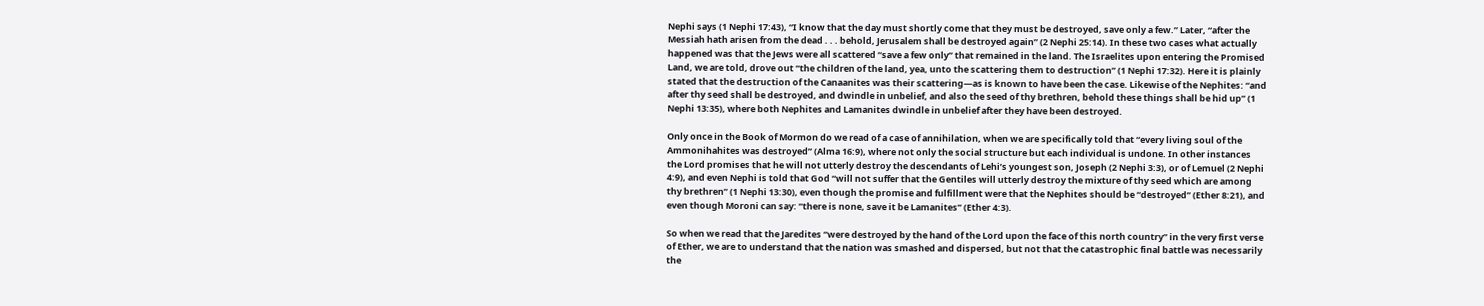Nephi says (1 Nephi 17:43), “I know that the day must shortly come that they must be destroyed, save only a few.” Later, “after the Messiah hath arisen from the dead . . . behold, Jerusalem shall be destroyed again” (2 Nephi 25:14). In these two cases what actually happened was that the Jews were all scattered “save a few only” that remained in the land. The Israelites upon entering the Promised Land, we are told, drove out “the children of the land, yea, unto the scattering them to destruction” (1 Nephi 17:32). Here it is plainly stated that the destruction of the Canaanites was their scattering—as is known to have been the case. Likewise of the Nephites: “and after thy seed shall be destroyed, and dwindle in unbelief, and also the seed of thy brethren, behold these things shall be hid up” (1 Nephi 13:35), where both Nephites and Lamanites dwindle in unbelief after they have been destroyed.

Only once in the Book of Mormon do we read of a case of annihilation, when we are specifically told that “every living soul of the Ammonihahites was destroyed” (Alma 16:9), where not only the social structure but each individual is undone. In other instances the Lord promises that he will not utterly destroy the descendants of Lehi’s youngest son, Joseph (2 Nephi 3:3), or of Lemuel (2 Nephi 4:9), and even Nephi is told that God “will not suffer that the Gentiles will utterly destroy the mixture of thy seed which are among thy brethren” (1 Nephi 13:30), even though the promise and fulfillment were that the Nephites should be “destroyed” (Ether 8:21), and even though Moroni can say: “there is none, save it be Lamanites” (Ether 4:3).

So when we read that the Jaredites “were destroyed by the hand of the Lord upon the face of this north country” in the very first verse of Ether, we are to understand that the nation was smashed and dispersed, but not that the catastrophic final battle was necessarily the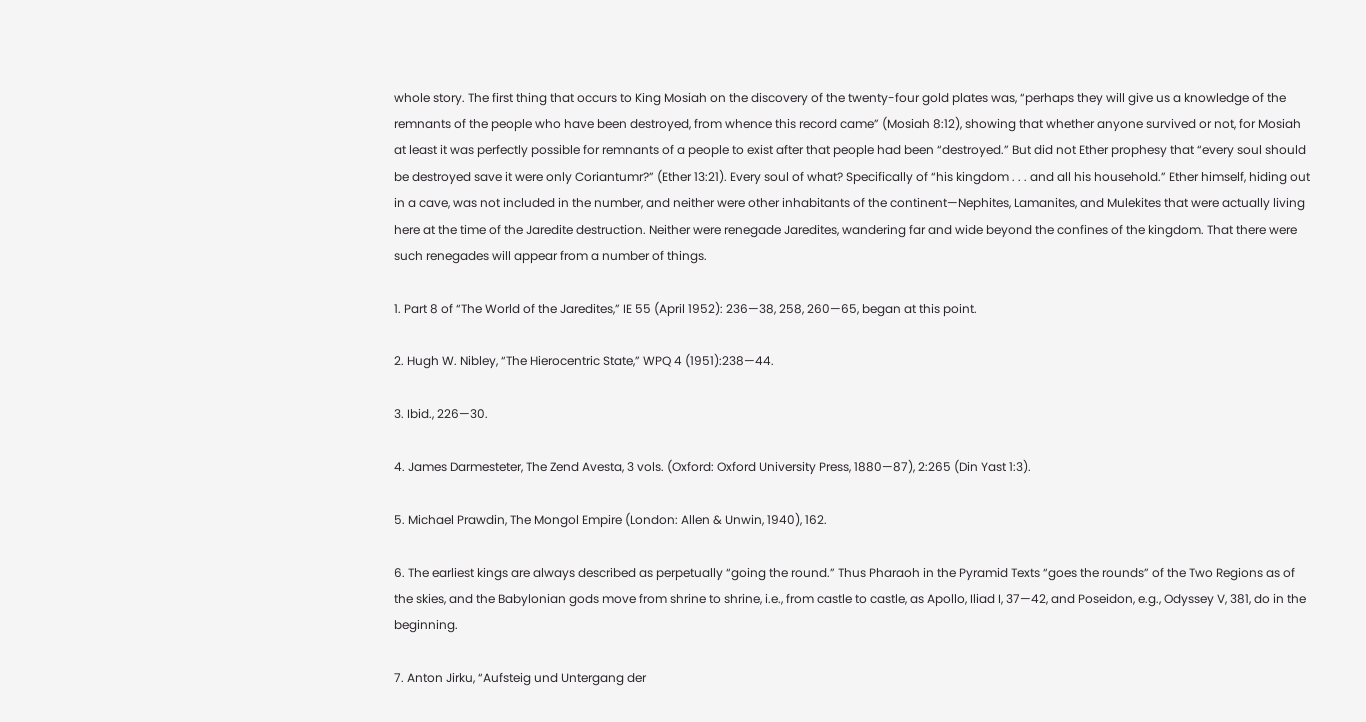whole story. The first thing that occurs to King Mosiah on the discovery of the twenty-four gold plates was, “perhaps they will give us a knowledge of the remnants of the people who have been destroyed, from whence this record came” (Mosiah 8:12), showing that whether anyone survived or not, for Mosiah at least it was perfectly possible for remnants of a people to exist after that people had been “destroyed.” But did not Ether prophesy that “every soul should be destroyed save it were only Coriantumr?” (Ether 13:21). Every soul of what? Specifically of “his kingdom . . . and all his household.” Ether himself, hiding out in a cave, was not included in the number, and neither were other inhabitants of the continent—Nephites, Lamanites, and Mulekites that were actually living here at the time of the Jaredite destruction. Neither were renegade Jaredites, wandering far and wide beyond the confines of the kingdom. That there were such renegades will appear from a number of things.

1. Part 8 of “The World of the Jaredites,” IE 55 (April 1952): 236—38, 258, 260—65, began at this point.

2. Hugh W. Nibley, “The Hierocentric State,” WPQ 4 (1951):238—44.

3. Ibid., 226—30.

4. James Darmesteter, The Zend Avesta, 3 vols. (Oxford: Oxford University Press, 1880—87), 2:265 (Din Yast 1:3).

5. Michael Prawdin, The Mongol Empire (London: Allen & Unwin, 1940), 162.

6. The earliest kings are always described as perpetually “going the round.” Thus Pharaoh in the Pyramid Texts “goes the rounds” of the Two Regions as of the skies, and the Babylonian gods move from shrine to shrine, i.e., from castle to castle, as Apollo, Iliad I, 37—42, and Poseidon, e.g., Odyssey V, 381, do in the beginning.

7. Anton Jirku, “Aufsteig und Untergang der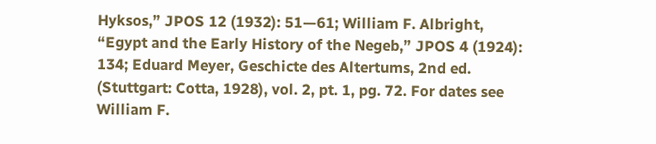Hyksos,” JPOS 12 (1932): 51—61; William F. Albright, “Egypt and the Early History of the Negeb,” JPOS 4 (1924): 134; Eduard Meyer, Geschicte des Altertums, 2nd ed. (Stuttgart: Cotta, 1928), vol. 2, pt. 1, pg. 72. For dates see William F.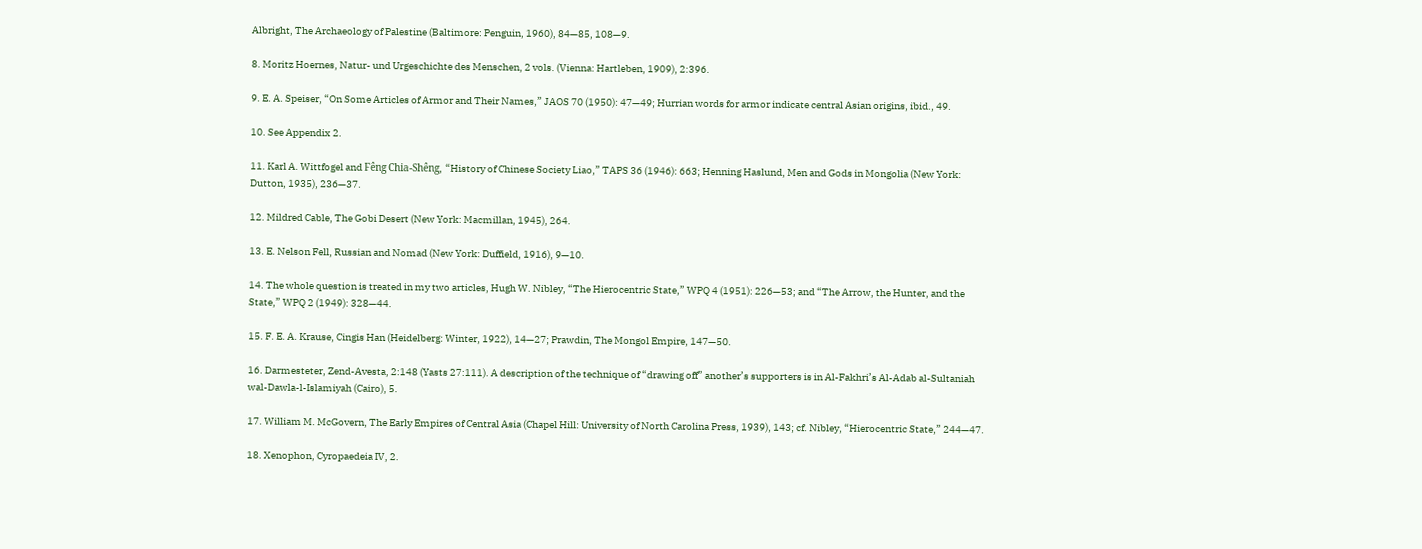Albright, The Archaeology of Palestine (Baltimore: Penguin, 1960), 84—85, 108—9.

8. Moritz Hoernes, Natur- und Urgeschichte des Menschen, 2 vols. (Vienna: Hartleben, 1909), 2:396.

9. E. A. Speiser, “On Some Articles of Armor and Their Names,” JAOS 70 (1950): 47—49; Hurrian words for armor indicate central Asian origins, ibid., 49.

10. See Appendix 2.

11. Karl A. Wittfogel and Fêng Chia-Shêng, “History of Chinese Society Liao,” TAPS 36 (1946): 663; Henning Haslund, Men and Gods in Mongolia (New York: Dutton, 1935), 236—37.

12. Mildred Cable, The Gobi Desert (New York: Macmillan, 1945), 264.

13. E. Nelson Fell, Russian and Nomad (New York: Duffield, 1916), 9—10.

14. The whole question is treated in my two articles, Hugh W. Nibley, “The Hierocentric State,” WPQ 4 (1951): 226—53; and “The Arrow, the Hunter, and the State,” WPQ 2 (1949): 328—44.

15. F. E. A. Krause, Cingis Han (Heidelberg: Winter, 1922), 14—27; Prawdin, The Mongol Empire, 147—50.

16. Darmesteter, Zend-Avesta, 2:148 (Yasts 27:111). A description of the technique of “drawing off” another’s supporters is in Al-Fakhri’s Al-Adab al-Sultaniah wal-Dawla-l-Islamiyah (Cairo), 5.

17. William M. McGovern, The Early Empires of Central Asia (Chapel Hill: University of North Carolina Press, 1939), 143; cf. Nibley, “Hierocentric State,” 244—47.

18. Xenophon, Cyropaedeia IV, 2.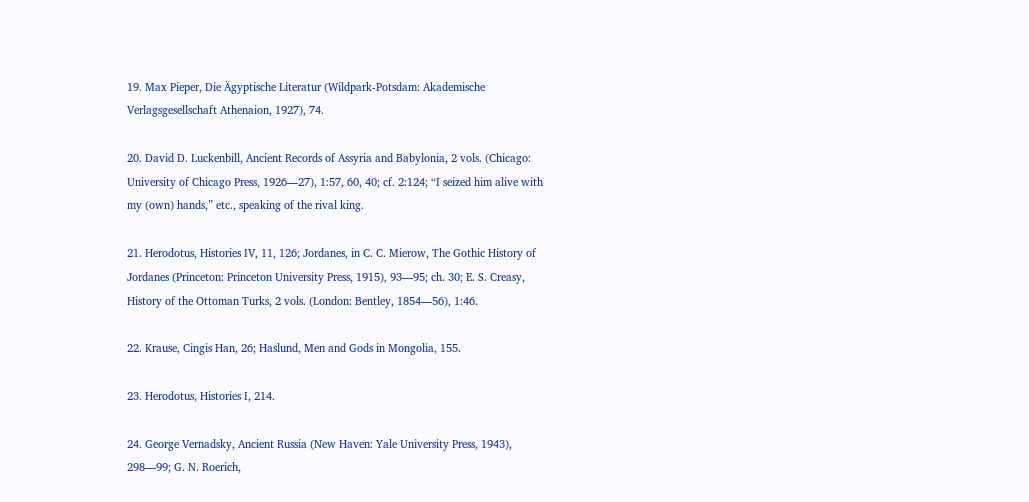19. Max Pieper, Die Ägyptische Literatur (Wildpark-Potsdam: Akademische Verlagsgesellschaft Athenaion, 1927), 74.

20. David D. Luckenbill, Ancient Records of Assyria and Babylonia, 2 vols. (Chicago: University of Chicago Press, 1926—27), 1:57, 60, 40; cf. 2:124; “I seized him alive with my (own) hands,” etc., speaking of the rival king.

21. Herodotus, Histories IV, 11, 126; Jordanes, in C. C. Mierow, The Gothic History of Jordanes (Princeton: Princeton University Press, 1915), 93—95; ch. 30; E. S. Creasy, History of the Ottoman Turks, 2 vols. (London: Bentley, 1854—56), 1:46.

22. Krause, Cingis Han, 26; Haslund, Men and Gods in Mongolia, 155.

23. Herodotus, Histories I, 214.

24. George Vernadsky, Ancient Russia (New Haven: Yale University Press, 1943), 298—99; G. N. Roerich,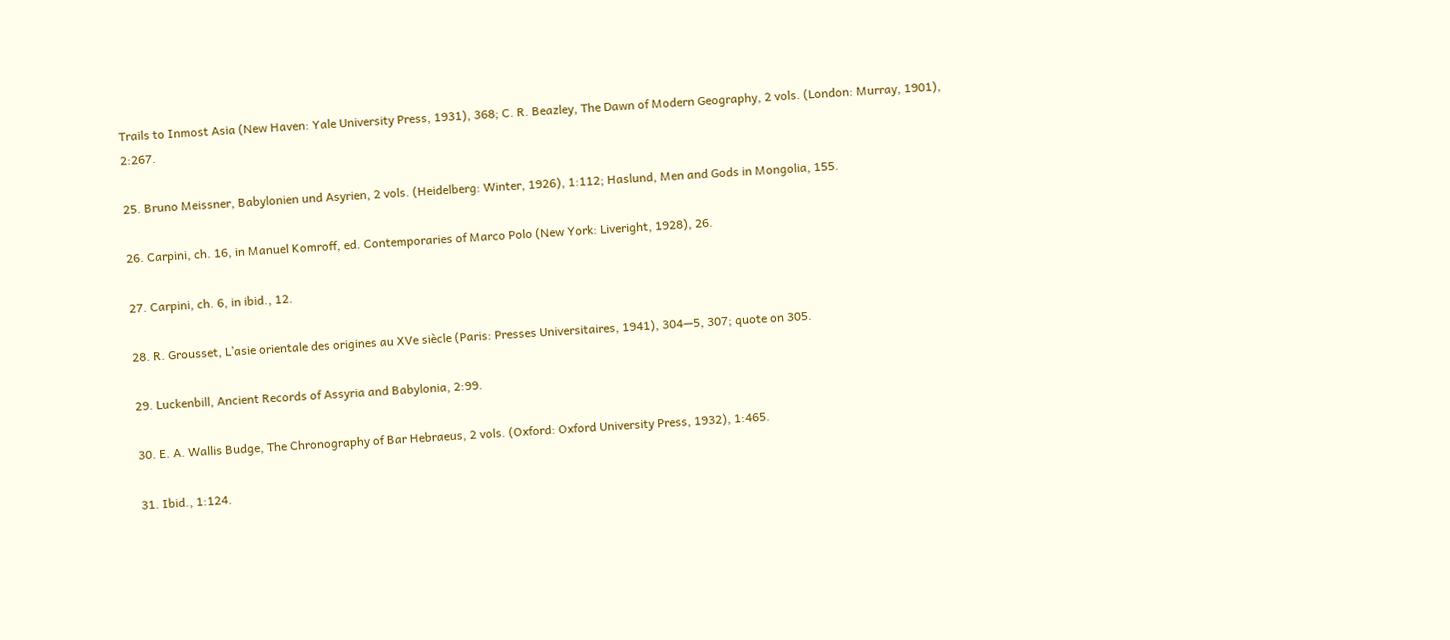Trails to Inmost Asia (New Haven: Yale University Press, 1931), 368; C. R. Beazley, The Dawn of Modern Geography, 2 vols. (London: Murray, 1901), 2:267.

25. Bruno Meissner, Babylonien und Asyrien, 2 vols. (Heidelberg: Winter, 1926), 1:112; Haslund, Men and Gods in Mongolia, 155.

26. Carpini, ch. 16, in Manuel Komroff, ed. Contemporaries of Marco Polo (New York: Liveright, 1928), 26.

27. Carpini, ch. 6, in ibid., 12.

28. R. Grousset, L’asie orientale des origines au XVe siècle (Paris: Presses Universitaires, 1941), 304—5, 307; quote on 305.

29. Luckenbill, Ancient Records of Assyria and Babylonia, 2:99.

30. E. A. Wallis Budge, The Chronography of Bar Hebraeus, 2 vols. (Oxford: Oxford University Press, 1932), 1:465.

31. Ibid., 1:124.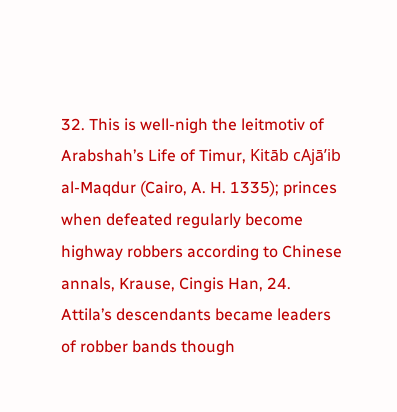32. This is well-nigh the leitmotiv of Arabshah’s Life of Timur, Kitāb cAjā’ib al-Maqdur (Cairo, A. H. 1335); princes when defeated regularly become highway robbers according to Chinese annals, Krause, Cingis Han, 24. Attila’s descendants became leaders of robber bands though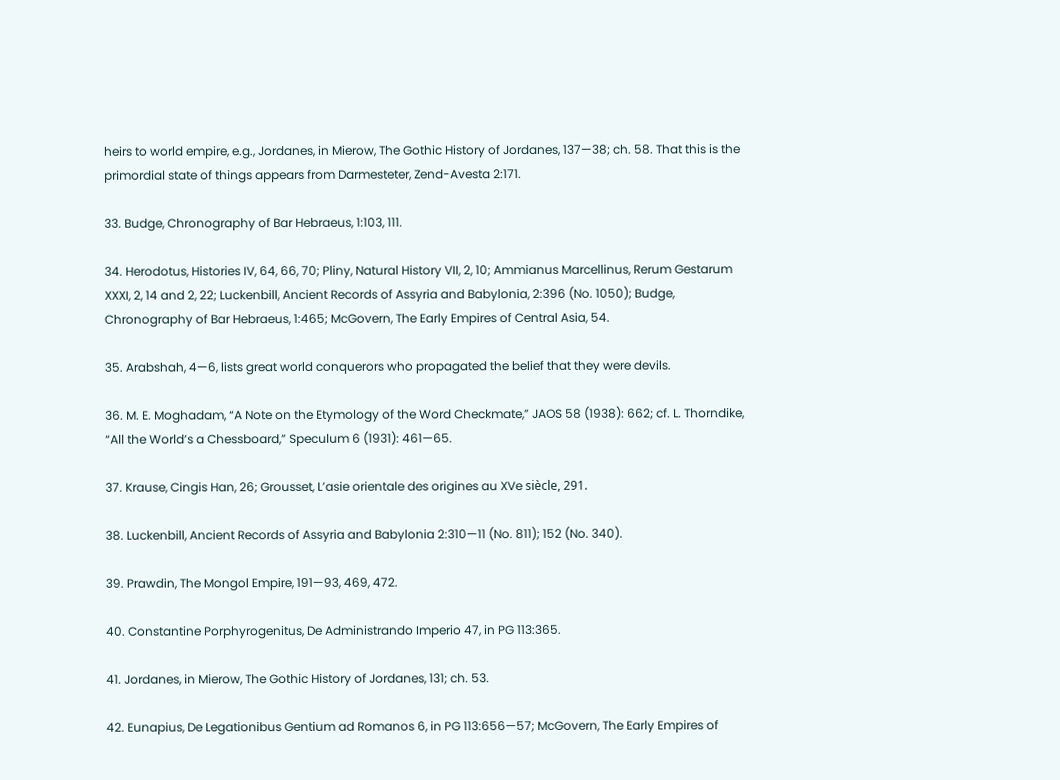heirs to world empire, e.g., Jordanes, in Mierow, The Gothic History of Jordanes, 137—38; ch. 58. That this is the primordial state of things appears from Darmesteter, Zend-Avesta 2:171.

33. Budge, Chronography of Bar Hebraeus, 1:103, 111.

34. Herodotus, Histories IV, 64, 66, 70; Pliny, Natural History VII, 2, 10; Ammianus Marcellinus, Rerum Gestarum XXXI, 2, 14 and 2, 22; Luckenbill, Ancient Records of Assyria and Babylonia, 2:396 (No. 1050); Budge, Chronography of Bar Hebraeus, 1:465; McGovern, The Early Empires of Central Asia, 54.

35. Arabshah, 4—6, lists great world conquerors who propagated the belief that they were devils.

36. M. E. Moghadam, “A Note on the Etymology of the Word Checkmate,” JAOS 58 (1938): 662; cf. L. Thorndike, “All the World’s a Chessboard,” Speculum 6 (1931): 461—65.

37. Krause, Cingis Han, 26; Grousset, L’asie orientale des origines au XVe siècle, 291.

38. Luckenbill, Ancient Records of Assyria and Babylonia 2:310—11 (No. 811); 152 (No. 340).

39. Prawdin, The Mongol Empire, 191—93, 469, 472.

40. Constantine Porphyrogenitus, De Administrando Imperio 47, in PG 113:365.

41. Jordanes, in Mierow, The Gothic History of Jordanes, 131; ch. 53.

42. Eunapius, De Legationibus Gentium ad Romanos 6, in PG 113:656—57; McGovern, The Early Empires of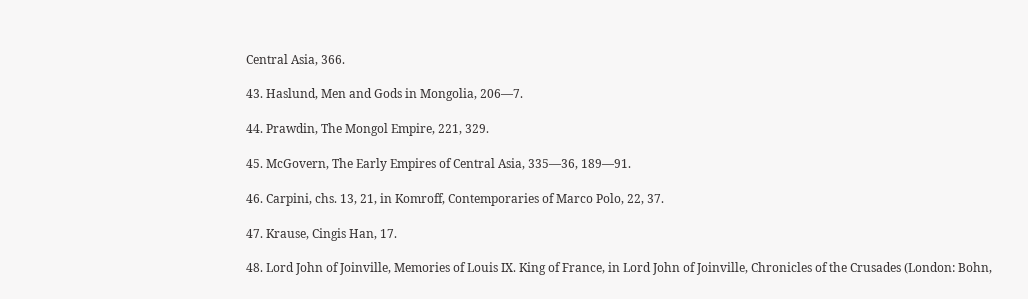Central Asia, 366.

43. Haslund, Men and Gods in Mongolia, 206—7.

44. Prawdin, The Mongol Empire, 221, 329.

45. McGovern, The Early Empires of Central Asia, 335—36, 189—91.

46. Carpini, chs. 13, 21, in Komroff, Contemporaries of Marco Polo, 22, 37.

47. Krause, Cingis Han, 17.

48. Lord John of Joinville, Memories of Louis IX. King of France, in Lord John of Joinville, Chronicles of the Crusades (London: Bohn,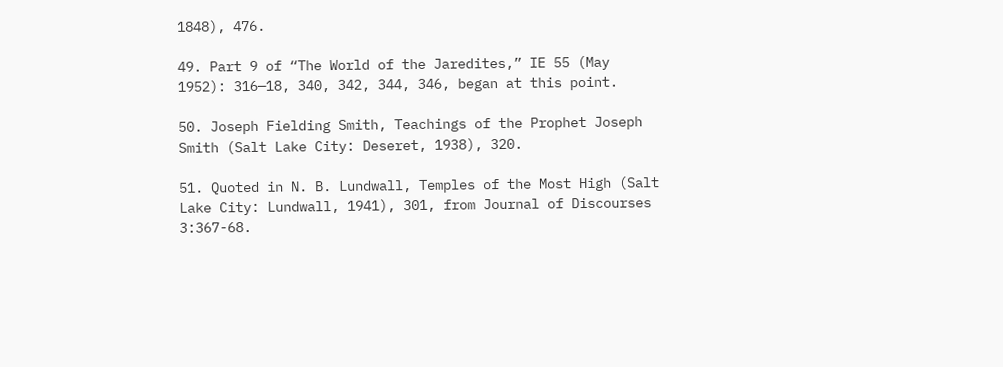1848), 476.

49. Part 9 of “The World of the Jaredites,” IE 55 (May 1952): 316—18, 340, 342, 344, 346, began at this point.

50. Joseph Fielding Smith, Teachings of the Prophet Joseph Smith (Salt Lake City: Deseret, 1938), 320.

51. Quoted in N. B. Lundwall, Temples of the Most High (Salt Lake City: Lundwall, 1941), 301, from Journal of Discourses 3:367-68.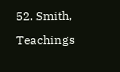52. Smith, Teachings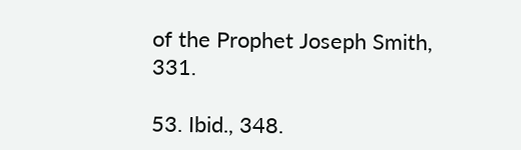of the Prophet Joseph Smith, 331.

53. Ibid., 348.